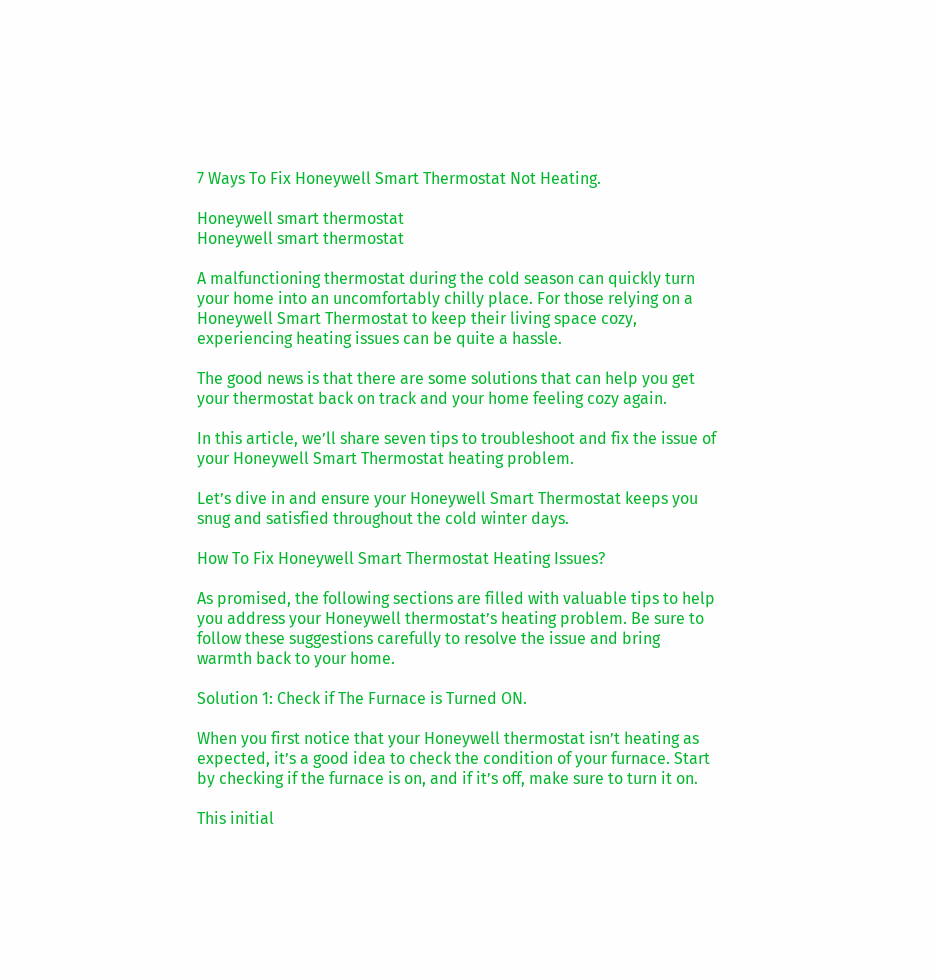7 Ways To Fix Honeywell Smart Thermostat Not Heating.

Honeywell smart thermostat
Honeywell smart thermostat

A malfunctioning thermostat during the cold season can quickly turn your home into an uncomfortably chilly place. For those relying on a Honeywell Smart Thermostat to keep their living space cozy, experiencing heating issues can be quite a hassle.

The good news is that there are some solutions that can help you get your thermostat back on track and your home feeling cozy again.

In this article, we’ll share seven tips to troubleshoot and fix the issue of your Honeywell Smart Thermostat heating problem.

Let’s dive in and ensure your Honeywell Smart Thermostat keeps you snug and satisfied throughout the cold winter days.

How To Fix Honeywell Smart Thermostat Heating Issues?

As promised, the following sections are filled with valuable tips to help you address your Honeywell thermostat’s heating problem. Be sure to follow these suggestions carefully to resolve the issue and bring warmth back to your home.

Solution 1: Check if The Furnace is Turned ON.

When you first notice that your Honeywell thermostat isn’t heating as expected, it’s a good idea to check the condition of your furnace. Start by checking if the furnace is on, and if it’s off, make sure to turn it on.

This initial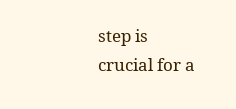step is crucial for a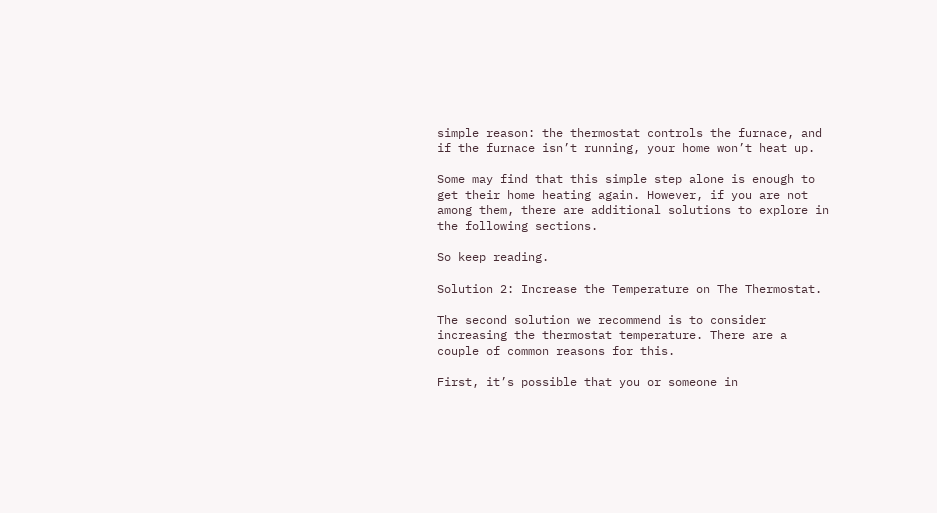simple reason: the thermostat controls the furnace, and if the furnace isn’t running, your home won’t heat up.

Some may find that this simple step alone is enough to get their home heating again. However, if you are not among them, there are additional solutions to explore in the following sections.

So keep reading.

Solution 2: Increase the Temperature on The Thermostat.

The second solution we recommend is to consider increasing the thermostat temperature. There are a couple of common reasons for this.

First, it’s possible that you or someone in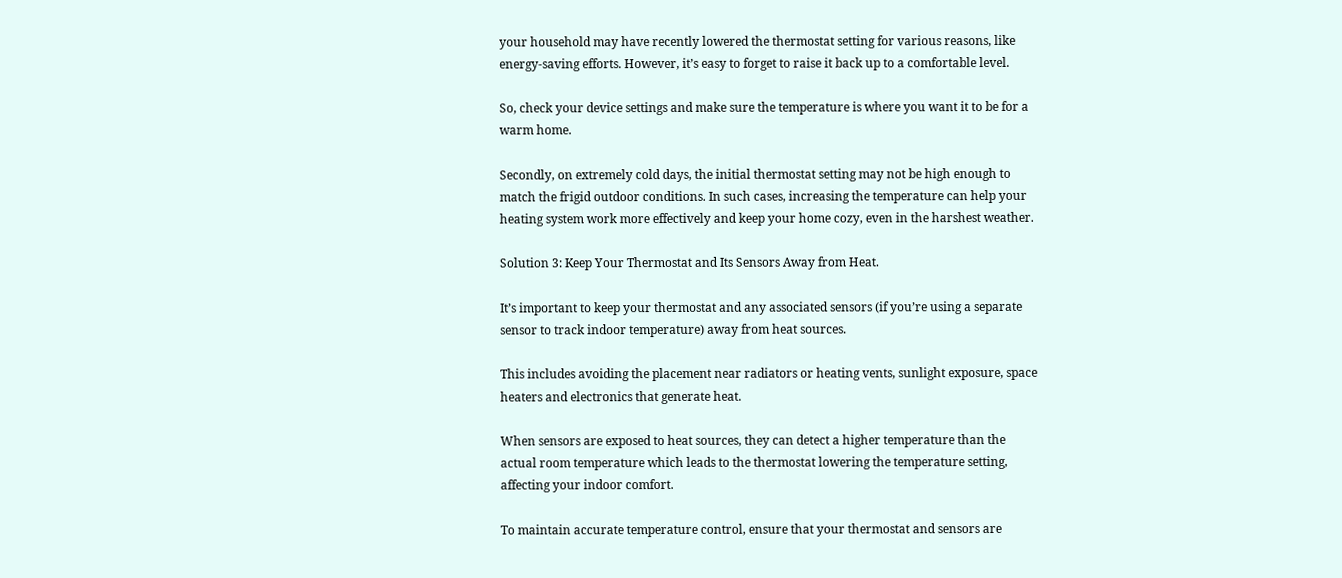your household may have recently lowered the thermostat setting for various reasons, like energy-saving efforts. However, it’s easy to forget to raise it back up to a comfortable level.

So, check your device settings and make sure the temperature is where you want it to be for a warm home.

Secondly, on extremely cold days, the initial thermostat setting may not be high enough to match the frigid outdoor conditions. In such cases, increasing the temperature can help your heating system work more effectively and keep your home cozy, even in the harshest weather.

Solution 3: Keep Your Thermostat and Its Sensors Away from Heat.

It’s important to keep your thermostat and any associated sensors (if you’re using a separate sensor to track indoor temperature) away from heat sources.

This includes avoiding the placement near radiators or heating vents, sunlight exposure, space heaters and electronics that generate heat.

When sensors are exposed to heat sources, they can detect a higher temperature than the actual room temperature which leads to the thermostat lowering the temperature setting, affecting your indoor comfort.

To maintain accurate temperature control, ensure that your thermostat and sensors are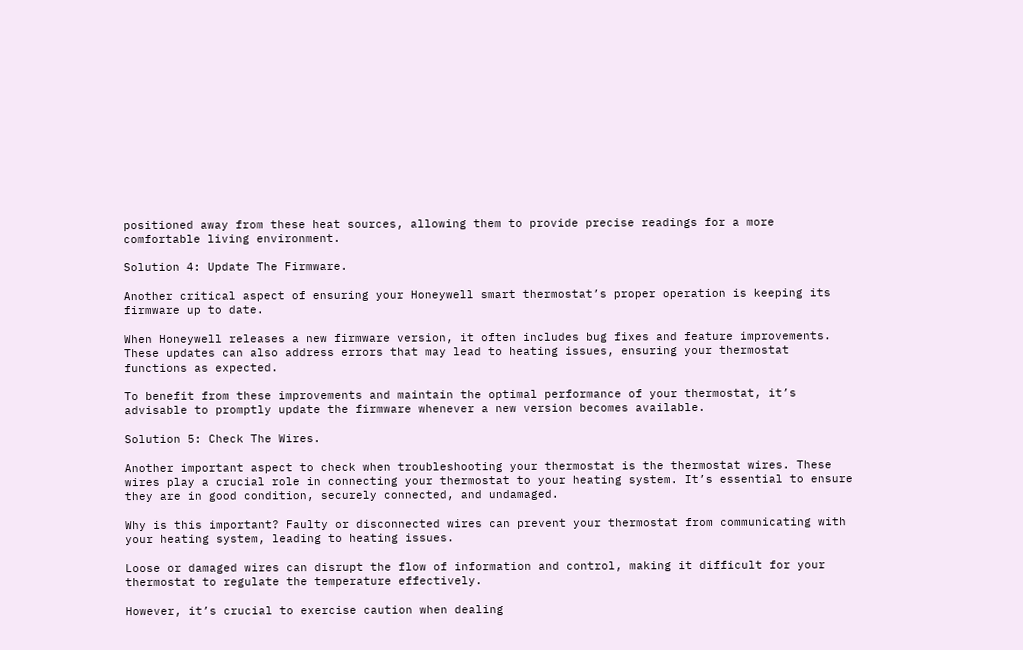positioned away from these heat sources, allowing them to provide precise readings for a more comfortable living environment.

Solution 4: Update The Firmware.

Another critical aspect of ensuring your Honeywell smart thermostat’s proper operation is keeping its firmware up to date.

When Honeywell releases a new firmware version, it often includes bug fixes and feature improvements. These updates can also address errors that may lead to heating issues, ensuring your thermostat functions as expected.

To benefit from these improvements and maintain the optimal performance of your thermostat, it’s advisable to promptly update the firmware whenever a new version becomes available.

Solution 5: Check The Wires.

Another important aspect to check when troubleshooting your thermostat is the thermostat wires. These wires play a crucial role in connecting your thermostat to your heating system. It’s essential to ensure they are in good condition, securely connected, and undamaged.

Why is this important? Faulty or disconnected wires can prevent your thermostat from communicating with your heating system, leading to heating issues.

Loose or damaged wires can disrupt the flow of information and control, making it difficult for your thermostat to regulate the temperature effectively.

However, it’s crucial to exercise caution when dealing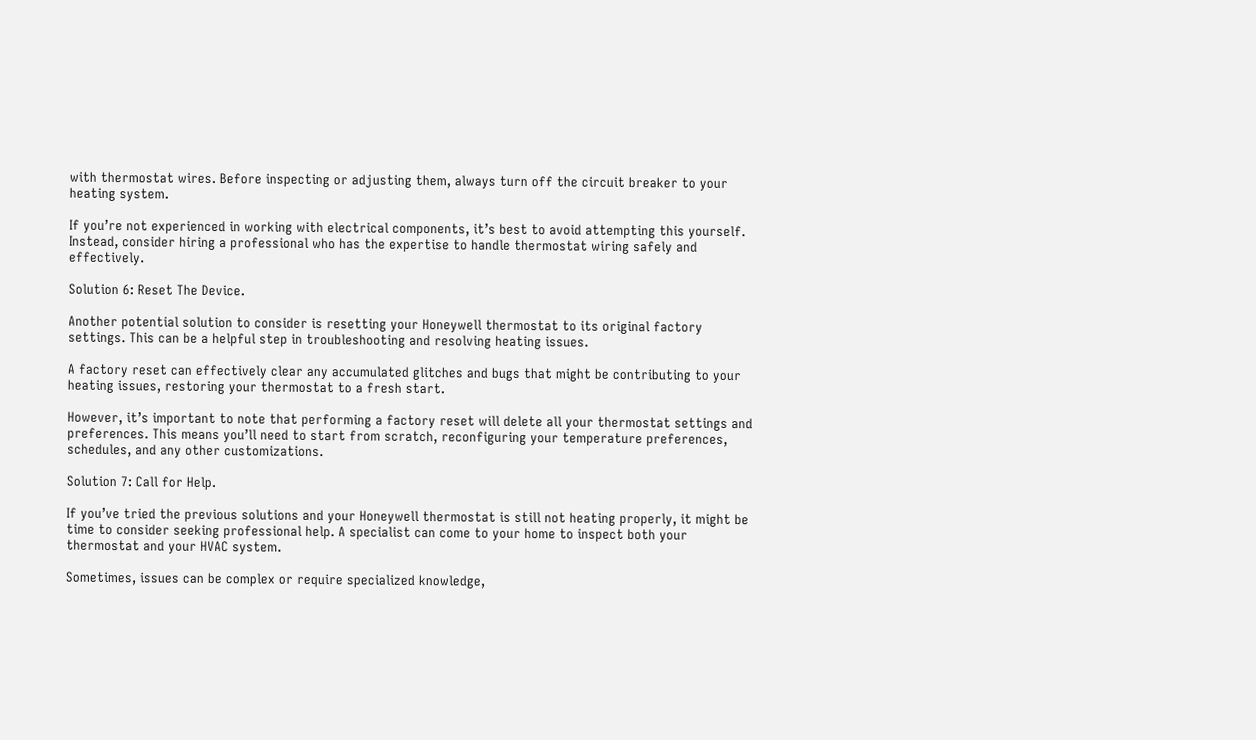with thermostat wires. Before inspecting or adjusting them, always turn off the circuit breaker to your heating system.

If you’re not experienced in working with electrical components, it’s best to avoid attempting this yourself. Instead, consider hiring a professional who has the expertise to handle thermostat wiring safely and effectively.

Solution 6: Reset The Device.

Another potential solution to consider is resetting your Honeywell thermostat to its original factory settings. This can be a helpful step in troubleshooting and resolving heating issues.

A factory reset can effectively clear any accumulated glitches and bugs that might be contributing to your heating issues, restoring your thermostat to a fresh start.

However, it’s important to note that performing a factory reset will delete all your thermostat settings and preferences. This means you’ll need to start from scratch, reconfiguring your temperature preferences, schedules, and any other customizations.

Solution 7: Call for Help.

If you’ve tried the previous solutions and your Honeywell thermostat is still not heating properly, it might be time to consider seeking professional help. A specialist can come to your home to inspect both your thermostat and your HVAC system.

Sometimes, issues can be complex or require specialized knowledge,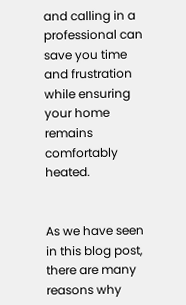and calling in a professional can save you time and frustration while ensuring your home remains comfortably heated.


As we have seen in this blog post, there are many reasons why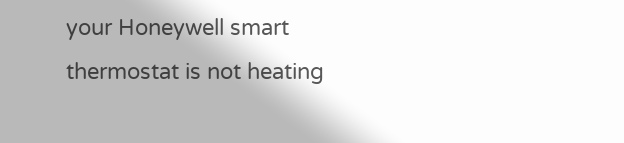your Honeywell smart thermostat is not heating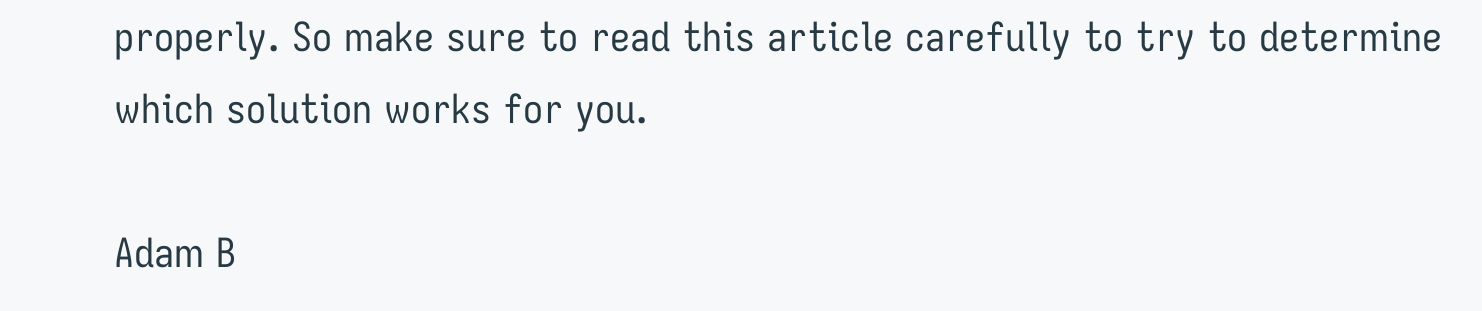properly. So make sure to read this article carefully to try to determine which solution works for you.

Adam B